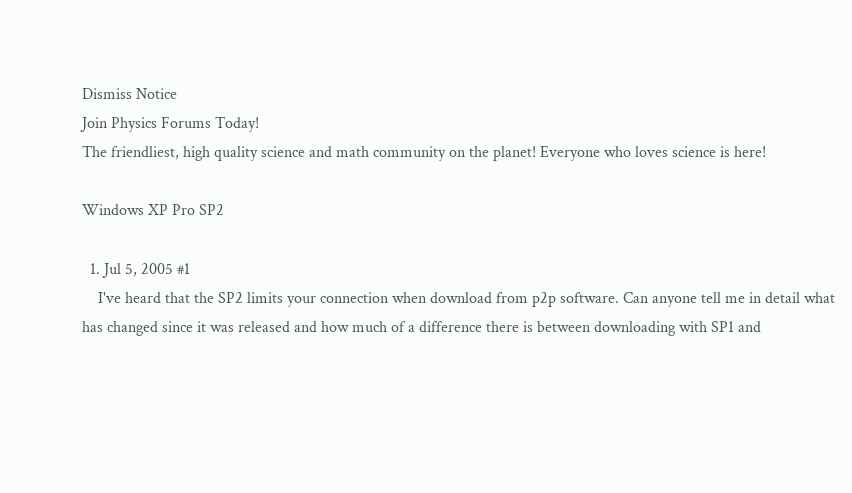Dismiss Notice
Join Physics Forums Today!
The friendliest, high quality science and math community on the planet! Everyone who loves science is here!

Windows XP Pro SP2

  1. Jul 5, 2005 #1
    I've heard that the SP2 limits your connection when download from p2p software. Can anyone tell me in detail what has changed since it was released and how much of a difference there is between downloading with SP1 and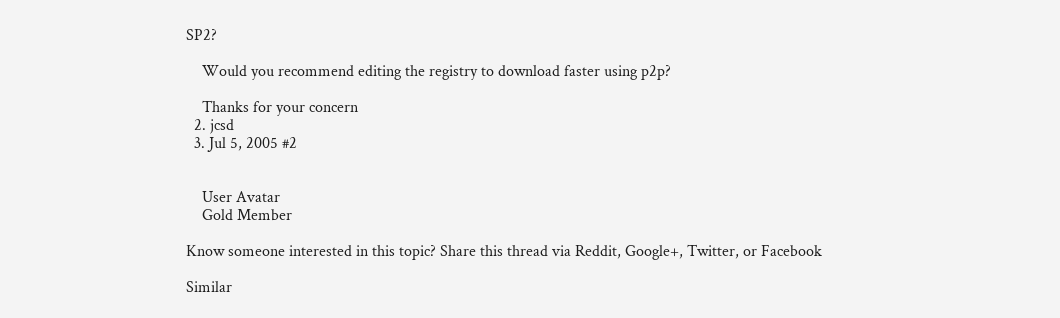SP2?

    Would you recommend editing the registry to download faster using p2p?

    Thanks for your concern
  2. jcsd
  3. Jul 5, 2005 #2


    User Avatar
    Gold Member

Know someone interested in this topic? Share this thread via Reddit, Google+, Twitter, or Facebook

Similar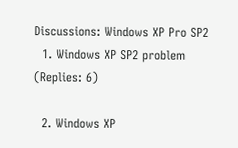Discussions: Windows XP Pro SP2
  1. Windows XP SP2 problem (Replies: 6)

  2. Windows XP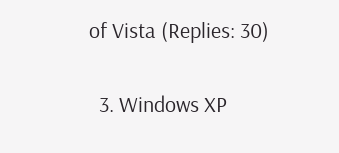of Vista (Replies: 30)

  3. Windows XP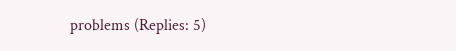problems (Replies: 5)